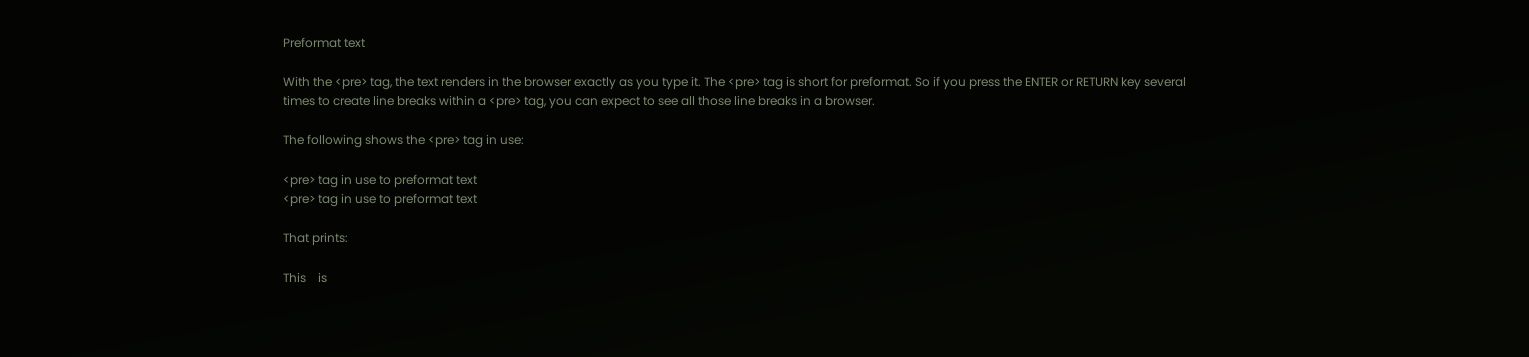Preformat text

With the <pre> tag, the text renders in the browser exactly as you type it. The <pre> tag is short for preformat. So if you press the ENTER or RETURN key several times to create line breaks within a <pre> tag, you can expect to see all those line breaks in a browser.

The following shows the <pre> tag in use:

<pre> tag in use to preformat text
<pre> tag in use to preformat text

That prints:

This    is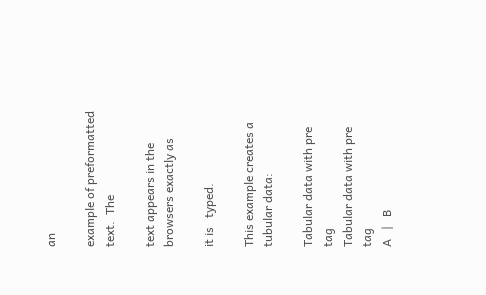an

example of preformatted text.  The

text appears in the browsers exactly as

it is   typed.

This example creates a tubular data:

Tabular data with pre tag
Tabular data with pre tag
A   |   B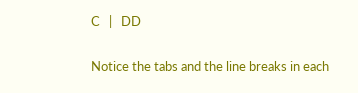C   |   DD

Notice the tabs and the line breaks in each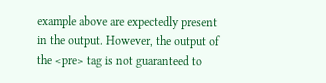example above are expectedly present in the output. However, the output of the <pre> tag is not guaranteed to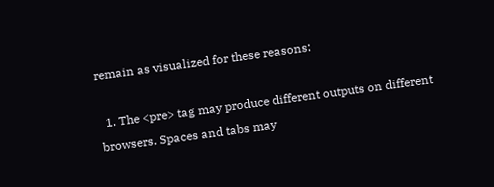remain as visualized for these reasons:

  1. The <pre> tag may produce different outputs on different browsers. Spaces and tabs may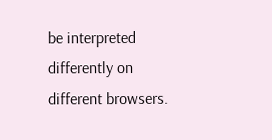be interpreted differently on different browsers.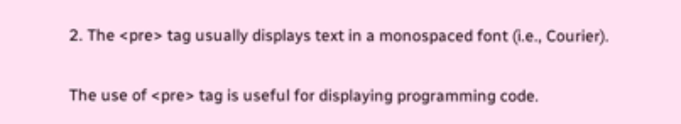2. The <pre> tag usually displays text in a monospaced font (i.e., Courier).

The use of <pre> tag is useful for displaying programming code.